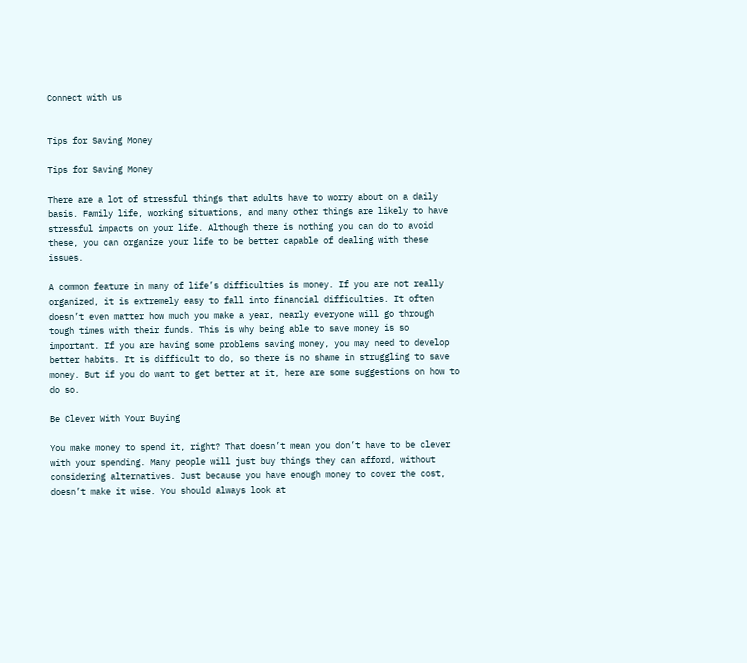Connect with us


Tips for Saving Money

Tips for Saving Money

There are a lot of stressful things that adults have to worry about on a daily basis. Family life, working situations, and many other things are likely to have stressful impacts on your life. Although there is nothing you can do to avoid these, you can organize your life to be better capable of dealing with these issues.

A common feature in many of life’s difficulties is money. If you are not really organized, it is extremely easy to fall into financial difficulties. It often doesn’t even matter how much you make a year, nearly everyone will go through tough times with their funds. This is why being able to save money is so important. If you are having some problems saving money, you may need to develop better habits. It is difficult to do, so there is no shame in struggling to save money. But if you do want to get better at it, here are some suggestions on how to do so.

Be Clever With Your Buying

You make money to spend it, right? That doesn’t mean you don’t have to be clever with your spending. Many people will just buy things they can afford, without considering alternatives. Just because you have enough money to cover the cost, doesn’t make it wise. You should always look at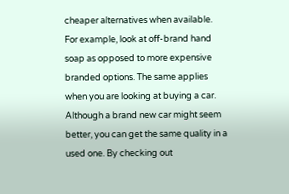cheaper alternatives when available. For example, look at off-brand hand soap as opposed to more expensive branded options. The same applies when you are looking at buying a car. Although a brand new car might seem better, you can get the same quality in a used one. By checking out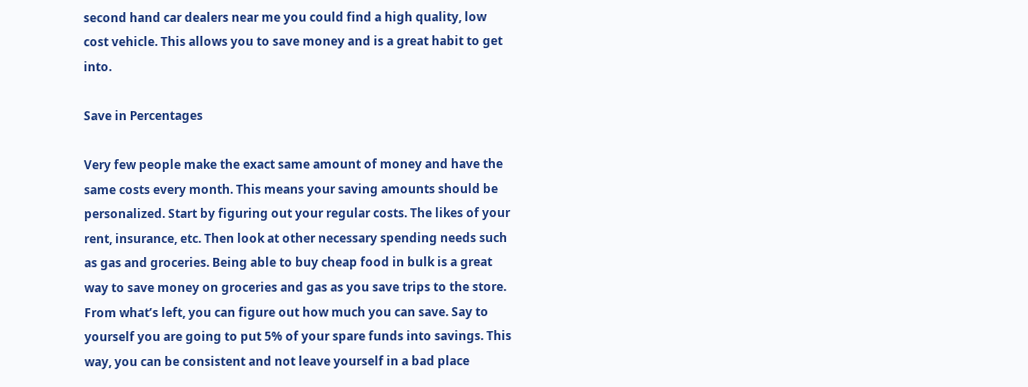second hand car dealers near me you could find a high quality, low cost vehicle. This allows you to save money and is a great habit to get into.

Save in Percentages

Very few people make the exact same amount of money and have the same costs every month. This means your saving amounts should be personalized. Start by figuring out your regular costs. The likes of your rent, insurance, etc. Then look at other necessary spending needs such as gas and groceries. Being able to buy cheap food in bulk is a great way to save money on groceries and gas as you save trips to the store. From what’s left, you can figure out how much you can save. Say to yourself you are going to put 5% of your spare funds into savings. This way, you can be consistent and not leave yourself in a bad place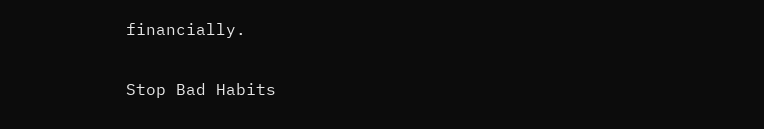financially.

Stop Bad Habits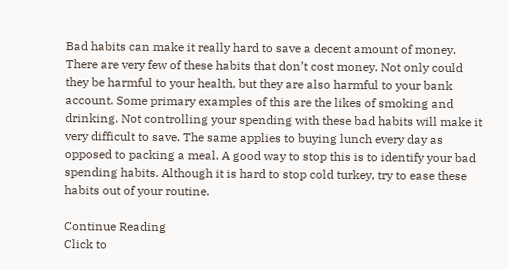Bad habits can make it really hard to save a decent amount of money. There are very few of these habits that don’t cost money. Not only could they be harmful to your health, but they are also harmful to your bank account. Some primary examples of this are the likes of smoking and drinking. Not controlling your spending with these bad habits will make it very difficult to save. The same applies to buying lunch every day as opposed to packing a meal. A good way to stop this is to identify your bad spending habits. Although it is hard to stop cold turkey, try to ease these habits out of your routine.

Continue Reading
Click to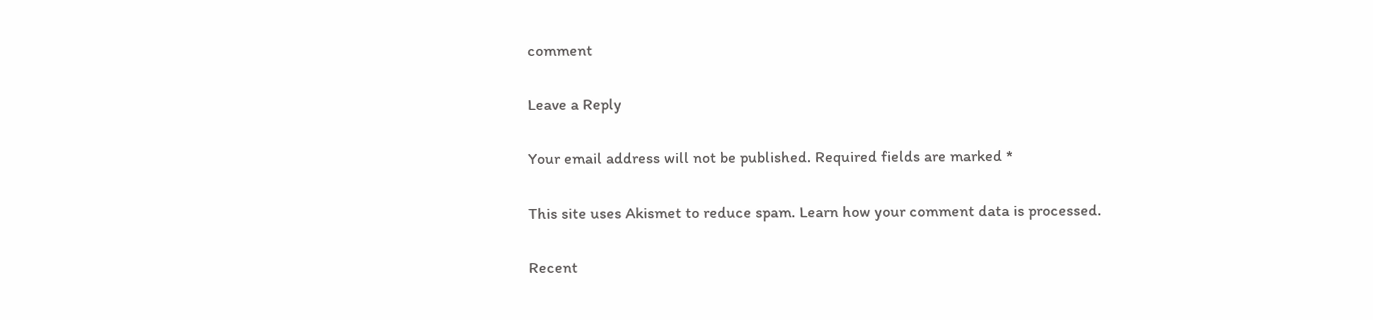comment

Leave a Reply

Your email address will not be published. Required fields are marked *

This site uses Akismet to reduce spam. Learn how your comment data is processed.

Recent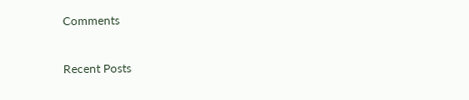Comments

Recent Posts